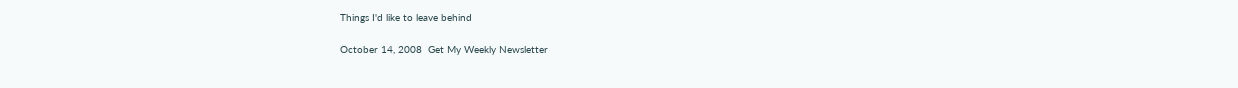Things I'd like to leave behind

October 14, 2008  Get My Weekly Newsletter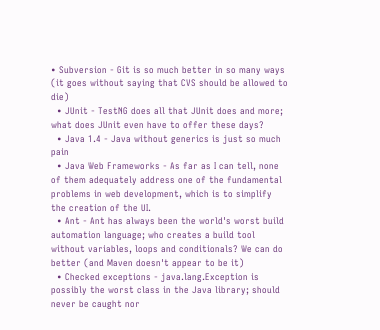• Subversion - Git is so much better in so many ways (it goes without saying that CVS should be allowed to die)
  • JUnit - TestNG does all that JUnit does and more; what does JUnit even have to offer these days?
  • Java 1.4 - Java without generics is just so much pain
  • Java Web Frameworks - As far as I can tell, none of them adequately address one of the fundamental problems in web development, which is to simplify the creation of the UI.
  • Ant - Ant has always been the world's worst build automation language; who creates a build tool without variables, loops and conditionals? We can do better (and Maven doesn't appear to be it)
  • Checked exceptions - java.lang.Exception is possibly the worst class in the Java library; should never be caught nor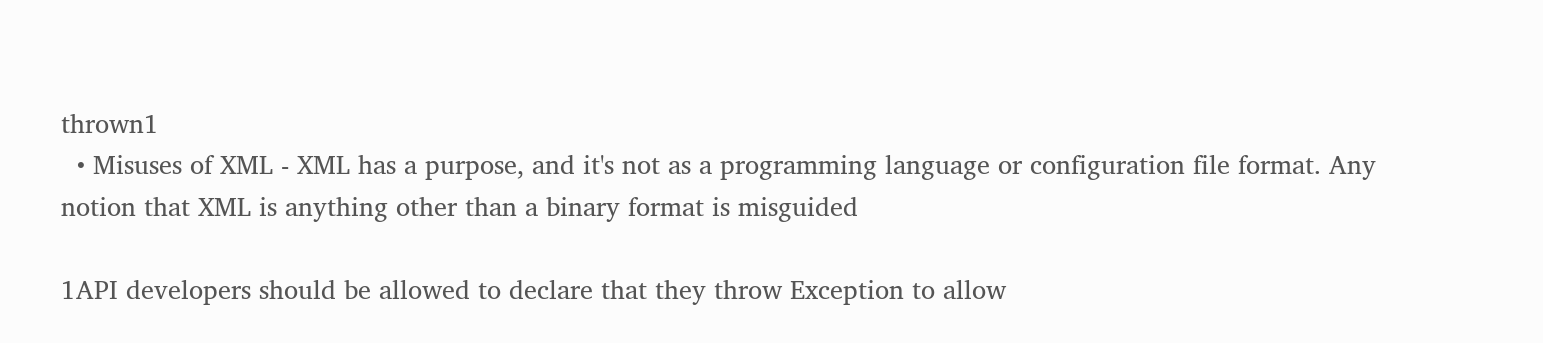thrown1
  • Misuses of XML - XML has a purpose, and it's not as a programming language or configuration file format. Any notion that XML is anything other than a binary format is misguided

1API developers should be allowed to declare that they throw Exception to allow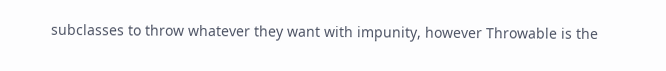subclasses to throw whatever they want with impunity, however Throwable is the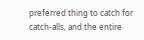preferred thing to catch for catch-alls, and the entire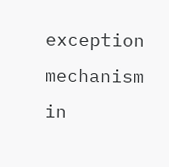exception mechanism in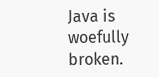Java is woefully broken.